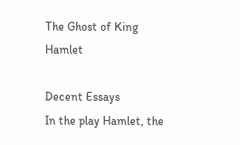The Ghost of King Hamlet

Decent Essays
In the play Hamlet, the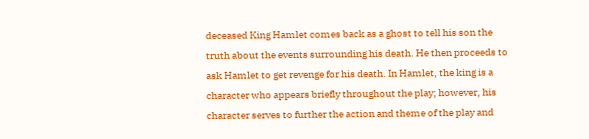deceased King Hamlet comes back as a ghost to tell his son the truth about the events surrounding his death. He then proceeds to ask Hamlet to get revenge for his death. In Hamlet, the king is a character who appears briefly throughout the play; however, his character serves to further the action and theme of the play and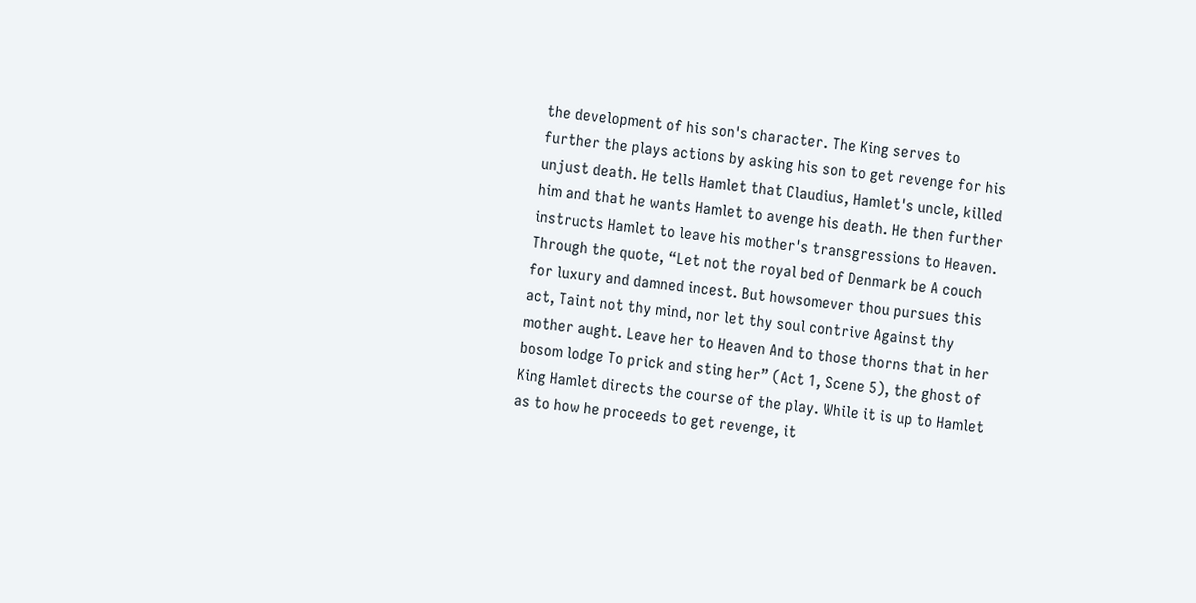the development of his son's character. The King serves to further the plays actions by asking his son to get revenge for his unjust death. He tells Hamlet that Claudius, Hamlet's uncle, killed him and that he wants Hamlet to avenge his death. He then further instructs Hamlet to leave his mother's transgressions to Heaven. Through the quote, “Let not the royal bed of Denmark be A couch for luxury and damned incest. But howsomever thou pursues this act, Taint not thy mind, nor let thy soul contrive Against thy mother aught. Leave her to Heaven And to those thorns that in her bosom lodge To prick and sting her” (Act 1, Scene 5), the ghost of King Hamlet directs the course of the play. While it is up to Hamlet as to how he proceeds to get revenge, it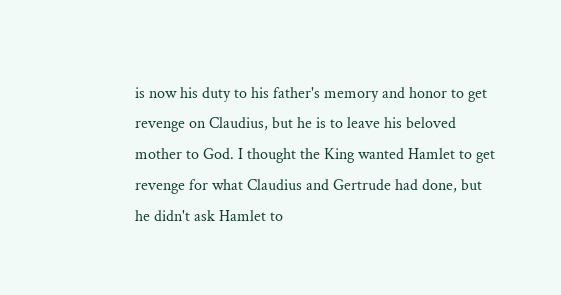is now his duty to his father's memory and honor to get revenge on Claudius, but he is to leave his beloved mother to God. I thought the King wanted Hamlet to get revenge for what Claudius and Gertrude had done, but he didn't ask Hamlet to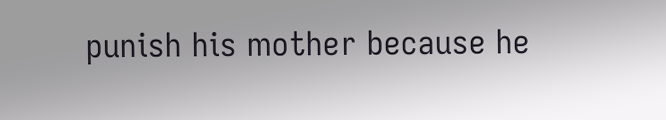punish his mother because he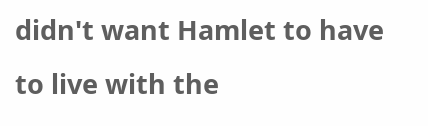didn't want Hamlet to have to live with the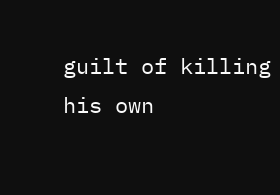guilt of killing his own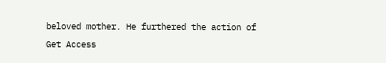beloved mother. He furthered the action of
Get Access